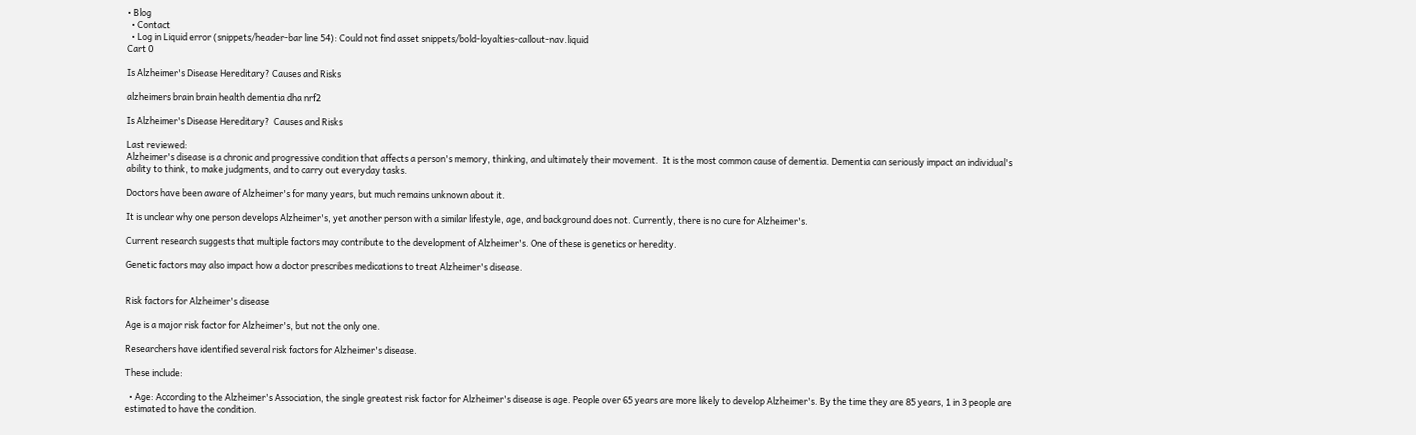• Blog
  • Contact
  • Log in Liquid error (snippets/header-bar line 54): Could not find asset snippets/bold-loyalties-callout-nav.liquid
Cart 0

Is Alzheimer's Disease Hereditary? Causes and Risks

alzheimers brain brain health dementia dha nrf2

Is Alzheimer's Disease Hereditary?  Causes and Risks

Last reviewed:
Alzheimer's disease is a chronic and progressive condition that affects a person's memory, thinking, and ultimately their movement.  It is the most common cause of dementia. Dementia can seriously impact an individual's ability to think, to make judgments, and to carry out everyday tasks.

Doctors have been aware of Alzheimer's for many years, but much remains unknown about it.

It is unclear why one person develops Alzheimer's, yet another person with a similar lifestyle, age, and background does not. Currently, there is no cure for Alzheimer's.

Current research suggests that multiple factors may contribute to the development of Alzheimer's. One of these is genetics or heredity.

Genetic factors may also impact how a doctor prescribes medications to treat Alzheimer's disease.


Risk factors for Alzheimer's disease

Age is a major risk factor for Alzheimer's, but not the only one.

Researchers have identified several risk factors for Alzheimer's disease.

These include:

  • Age: According to the Alzheimer's Association, the single greatest risk factor for Alzheimer's disease is age. People over 65 years are more likely to develop Alzheimer's. By the time they are 85 years, 1 in 3 people are estimated to have the condition.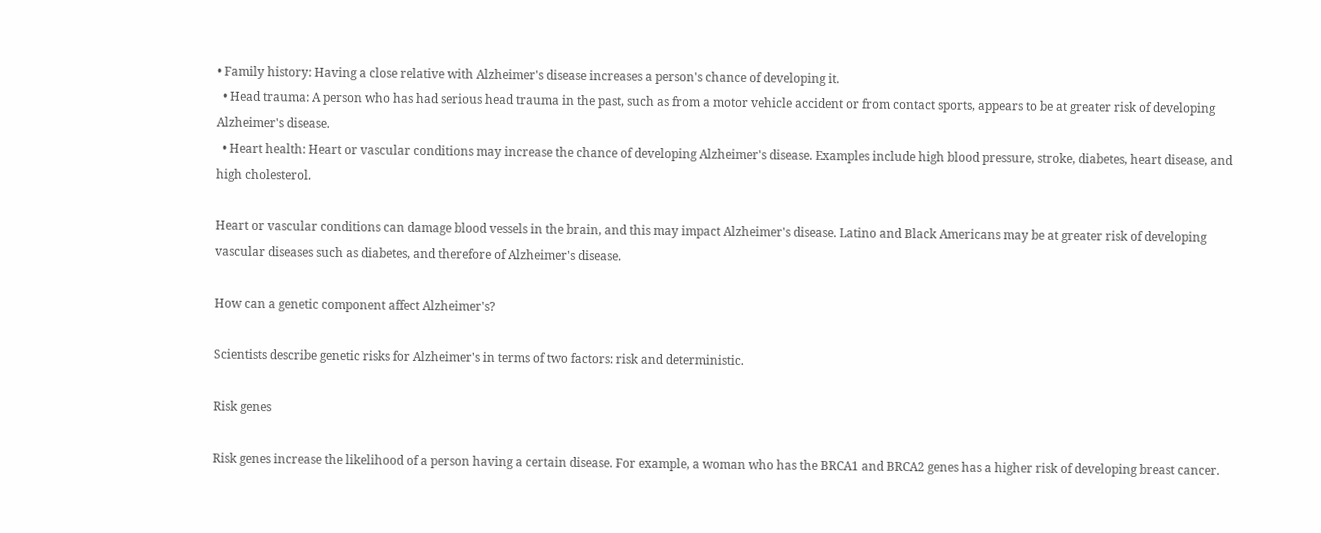• Family history: Having a close relative with Alzheimer's disease increases a person's chance of developing it.
  • Head trauma: A person who has had serious head trauma in the past, such as from a motor vehicle accident or from contact sports, appears to be at greater risk of developing Alzheimer's disease.
  • Heart health: Heart or vascular conditions may increase the chance of developing Alzheimer's disease. Examples include high blood pressure, stroke, diabetes, heart disease, and high cholesterol.

Heart or vascular conditions can damage blood vessels in the brain, and this may impact Alzheimer's disease. Latino and Black Americans may be at greater risk of developing vascular diseases such as diabetes, and therefore of Alzheimer's disease.

How can a genetic component affect Alzheimer's?

Scientists describe genetic risks for Alzheimer's in terms of two factors: risk and deterministic.

Risk genes

Risk genes increase the likelihood of a person having a certain disease. For example, a woman who has the BRCA1 and BRCA2 genes has a higher risk of developing breast cancer.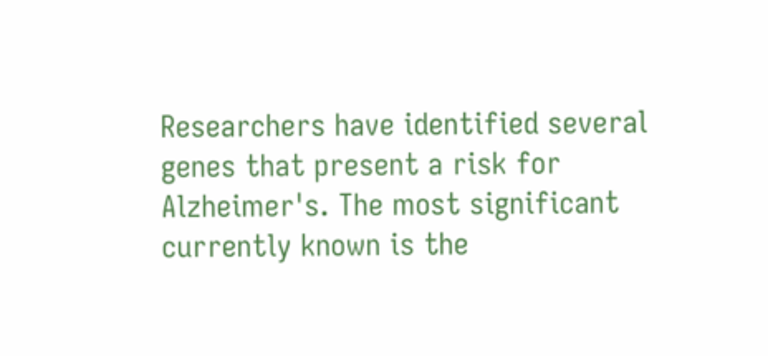Researchers have identified several genes that present a risk for Alzheimer's. The most significant currently known is the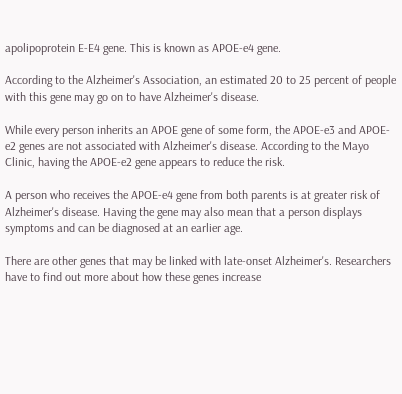apolipoprotein E-E4 gene. This is known as APOE-e4 gene.

According to the Alzheimer's Association, an estimated 20 to 25 percent of people with this gene may go on to have Alzheimer's disease.

While every person inherits an APOE gene of some form, the APOE-e3 and APOE-e2 genes are not associated with Alzheimer's disease. According to the Mayo Clinic, having the APOE-e2 gene appears to reduce the risk.

A person who receives the APOE-e4 gene from both parents is at greater risk of Alzheimer's disease. Having the gene may also mean that a person displays symptoms and can be diagnosed at an earlier age.

There are other genes that may be linked with late-onset Alzheimer's. Researchers have to find out more about how these genes increase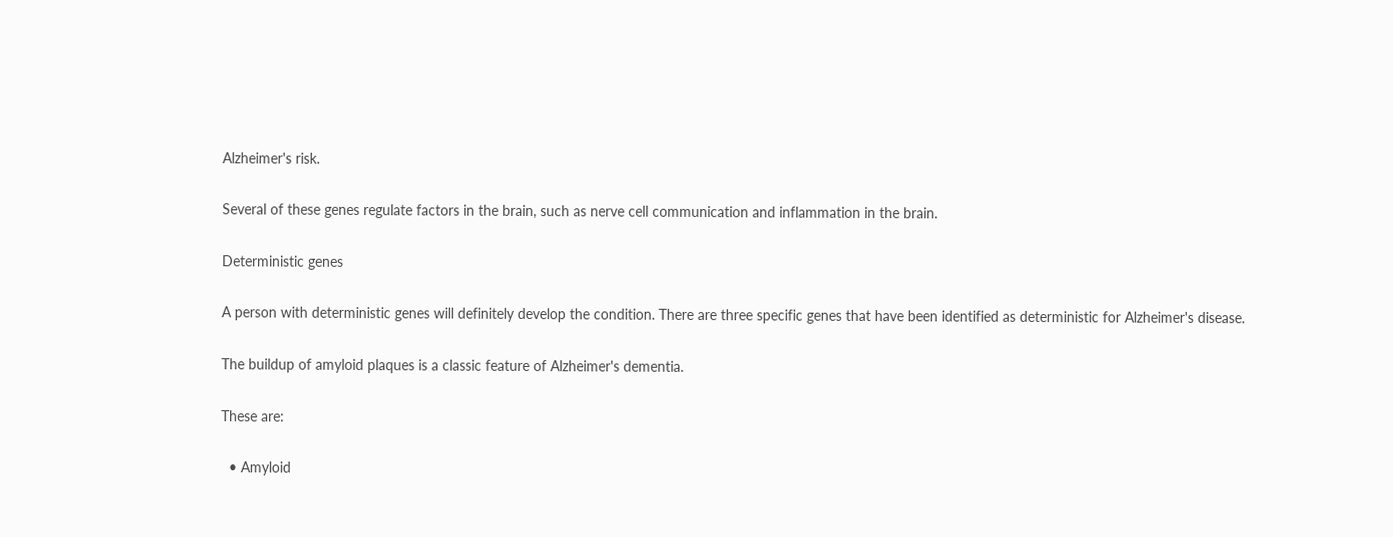Alzheimer's risk.

Several of these genes regulate factors in the brain, such as nerve cell communication and inflammation in the brain.

Deterministic genes

A person with deterministic genes will definitely develop the condition. There are three specific genes that have been identified as deterministic for Alzheimer's disease.

The buildup of amyloid plaques is a classic feature of Alzheimer's dementia.

These are:

  • Amyloid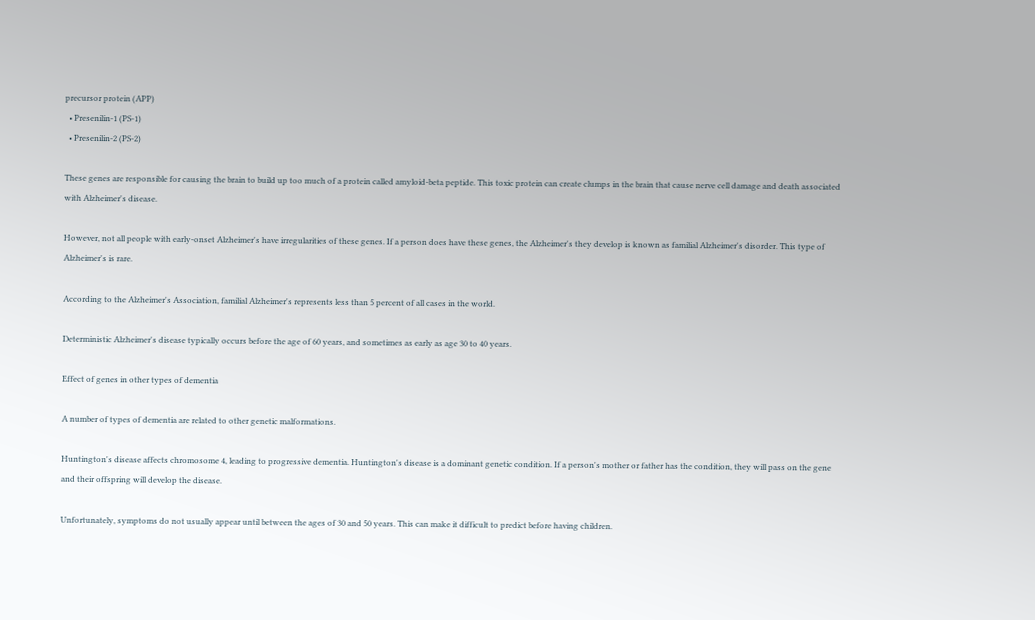precursor protein (APP)
  • Presenilin-1 (PS-1)
  • Presenilin-2 (PS-2)

These genes are responsible for causing the brain to build up too much of a protein called amyloid-beta peptide. This toxic protein can create clumps in the brain that cause nerve cell damage and death associated with Alzheimer's disease.

However, not all people with early-onset Alzheimer's have irregularities of these genes. If a person does have these genes, the Alzheimer's they develop is known as familial Alzheimer's disorder. This type of Alzheimer's is rare.

According to the Alzheimer's Association, familial Alzheimer's represents less than 5 percent of all cases in the world.

Deterministic Alzheimer's disease typically occurs before the age of 60 years, and sometimes as early as age 30 to 40 years.

Effect of genes in other types of dementia

A number of types of dementia are related to other genetic malformations.

Huntington's disease affects chromosome 4, leading to progressive dementia. Huntington's disease is a dominant genetic condition. If a person's mother or father has the condition, they will pass on the gene and their offspring will develop the disease.

Unfortunately, symptoms do not usually appear until between the ages of 30 and 50 years. This can make it difficult to predict before having children.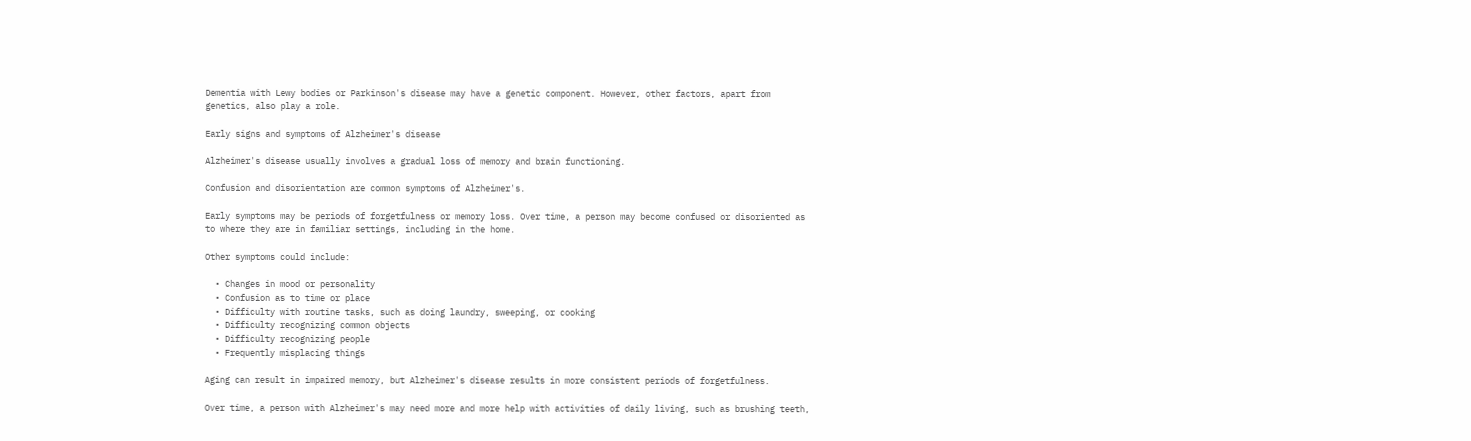Dementia with Lewy bodies or Parkinson's disease may have a genetic component. However, other factors, apart from genetics, also play a role.

Early signs and symptoms of Alzheimer's disease

Alzheimer's disease usually involves a gradual loss of memory and brain functioning.

Confusion and disorientation are common symptoms of Alzheimer's.

Early symptoms may be periods of forgetfulness or memory loss. Over time, a person may become confused or disoriented as to where they are in familiar settings, including in the home.

Other symptoms could include:

  • Changes in mood or personality
  • Confusion as to time or place
  • Difficulty with routine tasks, such as doing laundry, sweeping, or cooking
  • Difficulty recognizing common objects
  • Difficulty recognizing people
  • Frequently misplacing things

Aging can result in impaired memory, but Alzheimer's disease results in more consistent periods of forgetfulness.

Over time, a person with Alzheimer's may need more and more help with activities of daily living, such as brushing teeth,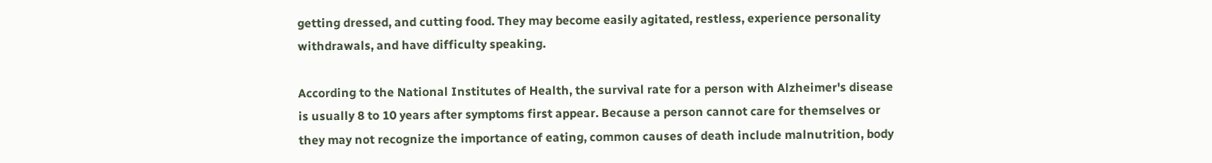getting dressed, and cutting food. They may become easily agitated, restless, experience personality withdrawals, and have difficulty speaking.

According to the National Institutes of Health, the survival rate for a person with Alzheimer's disease is usually 8 to 10 years after symptoms first appear. Because a person cannot care for themselves or they may not recognize the importance of eating, common causes of death include malnutrition, body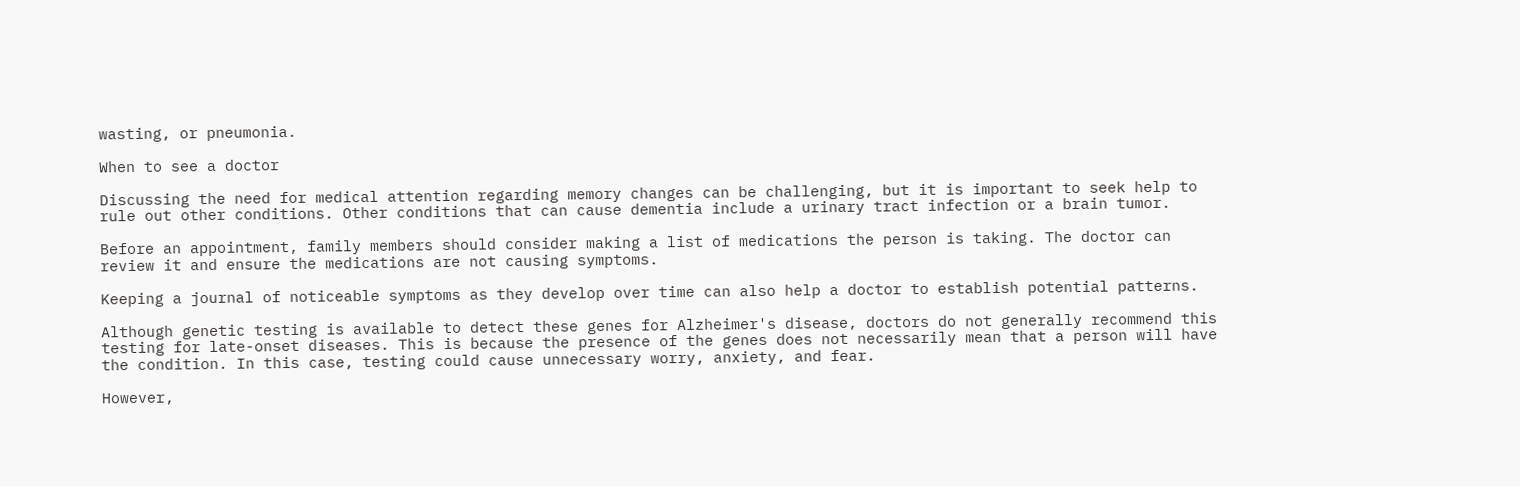wasting, or pneumonia.

When to see a doctor

Discussing the need for medical attention regarding memory changes can be challenging, but it is important to seek help to rule out other conditions. Other conditions that can cause dementia include a urinary tract infection or a brain tumor.

Before an appointment, family members should consider making a list of medications the person is taking. The doctor can review it and ensure the medications are not causing symptoms.

Keeping a journal of noticeable symptoms as they develop over time can also help a doctor to establish potential patterns.

Although genetic testing is available to detect these genes for Alzheimer's disease, doctors do not generally recommend this testing for late-onset diseases. This is because the presence of the genes does not necessarily mean that a person will have the condition. In this case, testing could cause unnecessary worry, anxiety, and fear.

However,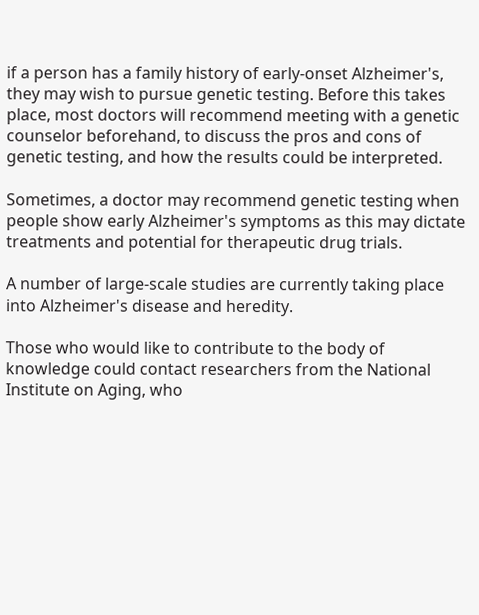if a person has a family history of early-onset Alzheimer's, they may wish to pursue genetic testing. Before this takes place, most doctors will recommend meeting with a genetic counselor beforehand, to discuss the pros and cons of genetic testing, and how the results could be interpreted.

Sometimes, a doctor may recommend genetic testing when people show early Alzheimer's symptoms as this may dictate treatments and potential for therapeutic drug trials.

A number of large-scale studies are currently taking place into Alzheimer's disease and heredity.

Those who would like to contribute to the body of knowledge could contact researchers from the National Institute on Aging, who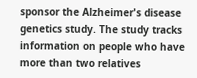sponsor the Alzheimer's disease genetics study. The study tracks information on people who have more than two relatives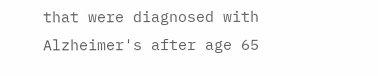that were diagnosed with Alzheimer's after age 65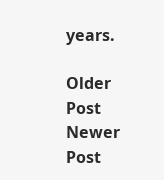years.

Older Post Newer Post